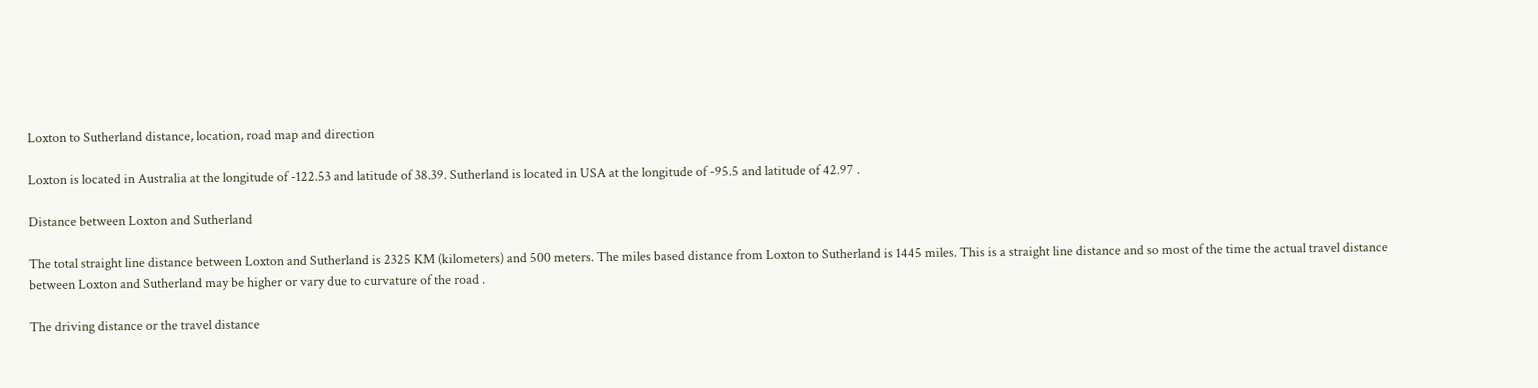Loxton to Sutherland distance, location, road map and direction

Loxton is located in Australia at the longitude of -122.53 and latitude of 38.39. Sutherland is located in USA at the longitude of -95.5 and latitude of 42.97 .

Distance between Loxton and Sutherland

The total straight line distance between Loxton and Sutherland is 2325 KM (kilometers) and 500 meters. The miles based distance from Loxton to Sutherland is 1445 miles. This is a straight line distance and so most of the time the actual travel distance between Loxton and Sutherland may be higher or vary due to curvature of the road .

The driving distance or the travel distance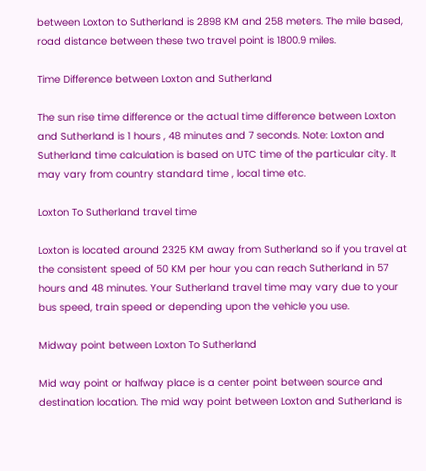between Loxton to Sutherland is 2898 KM and 258 meters. The mile based, road distance between these two travel point is 1800.9 miles.

Time Difference between Loxton and Sutherland

The sun rise time difference or the actual time difference between Loxton and Sutherland is 1 hours , 48 minutes and 7 seconds. Note: Loxton and Sutherland time calculation is based on UTC time of the particular city. It may vary from country standard time , local time etc.

Loxton To Sutherland travel time

Loxton is located around 2325 KM away from Sutherland so if you travel at the consistent speed of 50 KM per hour you can reach Sutherland in 57 hours and 48 minutes. Your Sutherland travel time may vary due to your bus speed, train speed or depending upon the vehicle you use.

Midway point between Loxton To Sutherland

Mid way point or halfway place is a center point between source and destination location. The mid way point between Loxton and Sutherland is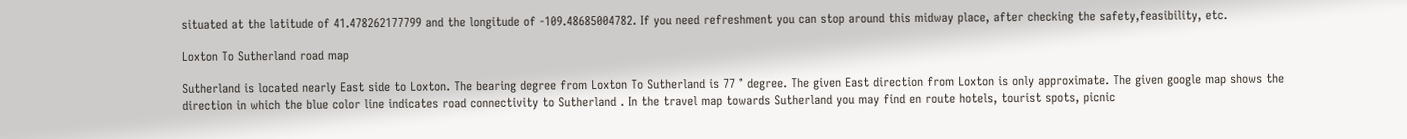situated at the latitude of 41.478262177799 and the longitude of -109.48685004782. If you need refreshment you can stop around this midway place, after checking the safety,feasibility, etc.

Loxton To Sutherland road map

Sutherland is located nearly East side to Loxton. The bearing degree from Loxton To Sutherland is 77 ° degree. The given East direction from Loxton is only approximate. The given google map shows the direction in which the blue color line indicates road connectivity to Sutherland . In the travel map towards Sutherland you may find en route hotels, tourist spots, picnic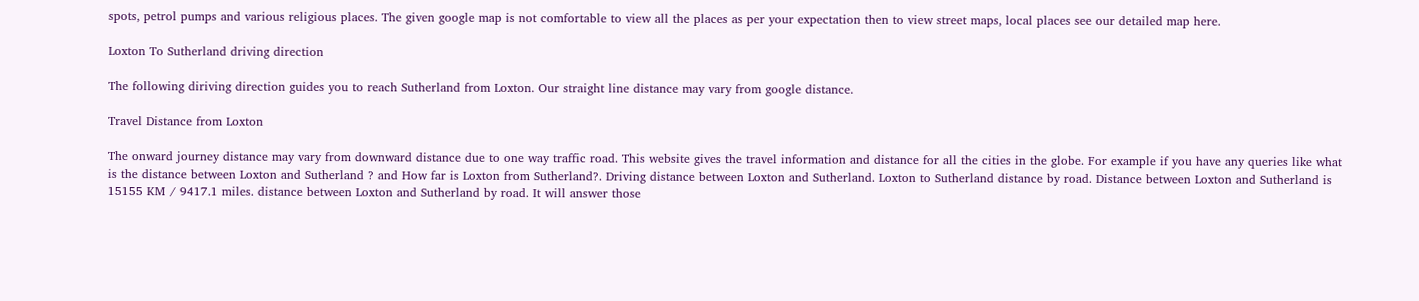spots, petrol pumps and various religious places. The given google map is not comfortable to view all the places as per your expectation then to view street maps, local places see our detailed map here.

Loxton To Sutherland driving direction

The following diriving direction guides you to reach Sutherland from Loxton. Our straight line distance may vary from google distance.

Travel Distance from Loxton

The onward journey distance may vary from downward distance due to one way traffic road. This website gives the travel information and distance for all the cities in the globe. For example if you have any queries like what is the distance between Loxton and Sutherland ? and How far is Loxton from Sutherland?. Driving distance between Loxton and Sutherland. Loxton to Sutherland distance by road. Distance between Loxton and Sutherland is 15155 KM / 9417.1 miles. distance between Loxton and Sutherland by road. It will answer those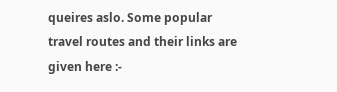queires aslo. Some popular travel routes and their links are given here :-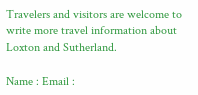Travelers and visitors are welcome to write more travel information about Loxton and Sutherland.

Name : Email :